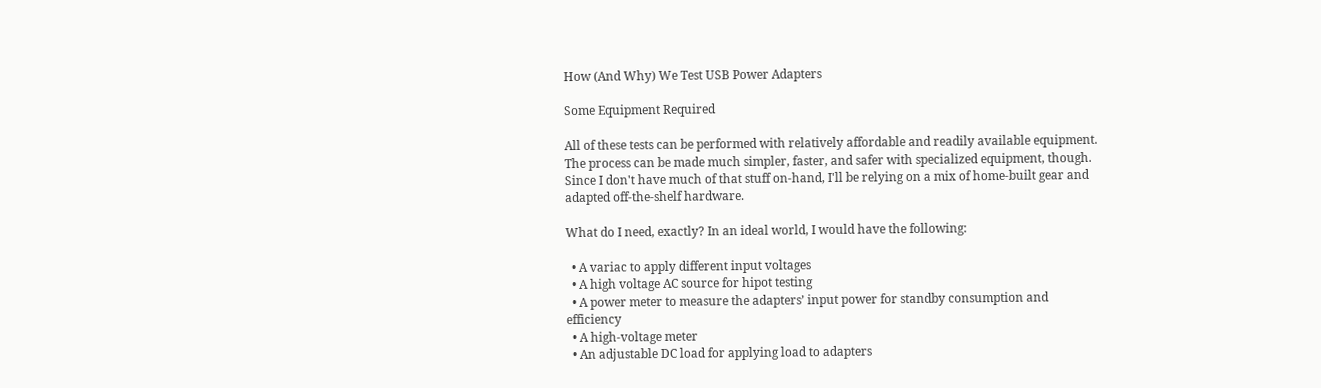How (And Why) We Test USB Power Adapters

Some Equipment Required

All of these tests can be performed with relatively affordable and readily available equipment. The process can be made much simpler, faster, and safer with specialized equipment, though. Since I don't have much of that stuff on-hand, I'll be relying on a mix of home-built gear and adapted off-the-shelf hardware.

What do I need, exactly? In an ideal world, I would have the following:

  • A variac to apply different input voltages
  • A high voltage AC source for hipot testing
  • A power meter to measure the adapters’ input power for standby consumption and efficiency
  • A high-voltage meter
  • An adjustable DC load for applying load to adapters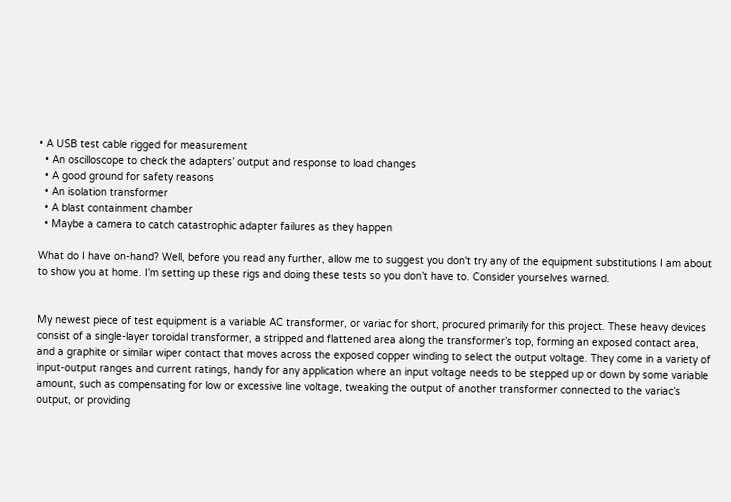• A USB test cable rigged for measurement
  • An oscilloscope to check the adapters’ output and response to load changes
  • A good ground for safety reasons
  • An isolation transformer
  • A blast containment chamber
  • Maybe a camera to catch catastrophic adapter failures as they happen

What do I have on-hand? Well, before you read any further, allow me to suggest you don't try any of the equipment substitutions I am about to show you at home. I’m setting up these rigs and doing these tests so you don’t have to. Consider yourselves warned.


My newest piece of test equipment is a variable AC transformer, or variac for short, procured primarily for this project. These heavy devices consist of a single-layer toroidal transformer, a stripped and flattened area along the transformer’s top, forming an exposed contact area, and a graphite or similar wiper contact that moves across the exposed copper winding to select the output voltage. They come in a variety of input-output ranges and current ratings, handy for any application where an input voltage needs to be stepped up or down by some variable amount, such as compensating for low or excessive line voltage, tweaking the output of another transformer connected to the variac’s output, or providing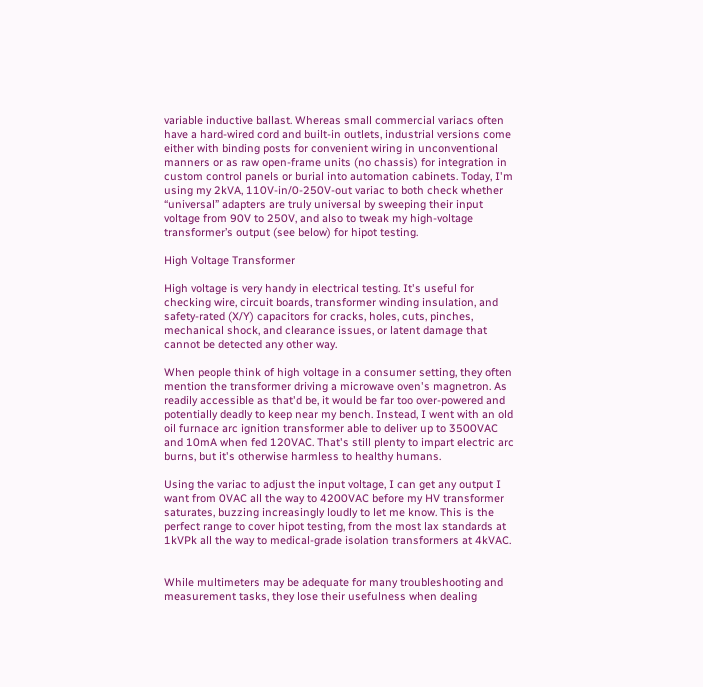variable inductive ballast. Whereas small commercial variacs often have a hard-wired cord and built-in outlets, industrial versions come either with binding posts for convenient wiring in unconventional manners or as raw open-frame units (no chassis) for integration in custom control panels or burial into automation cabinets. Today, I'm using my 2kVA, 110V-in/0-250V-out variac to both check whether “universal” adapters are truly universal by sweeping their input voltage from 90V to 250V, and also to tweak my high-voltage transformer’s output (see below) for hipot testing.

High Voltage Transformer

High voltage is very handy in electrical testing. It's useful for checking wire, circuit boards, transformer winding insulation, and safety-rated (X/Y) capacitors for cracks, holes, cuts, pinches, mechanical shock, and clearance issues, or latent damage that cannot be detected any other way.

When people think of high voltage in a consumer setting, they often mention the transformer driving a microwave oven's magnetron. As readily accessible as that'd be, it would be far too over-powered and potentially deadly to keep near my bench. Instead, I went with an old oil furnace arc ignition transformer able to deliver up to 3500VAC and 10mA when fed 120VAC. That's still plenty to impart electric arc burns, but it's otherwise harmless to healthy humans.

Using the variac to adjust the input voltage, I can get any output I want from 0VAC all the way to 4200VAC before my HV transformer saturates, buzzing increasingly loudly to let me know. This is the perfect range to cover hipot testing, from the most lax standards at 1kVPk all the way to medical-grade isolation transformers at 4kVAC.


While multimeters may be adequate for many troubleshooting and measurement tasks, they lose their usefulness when dealing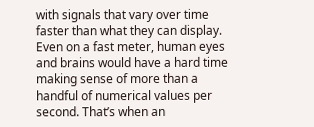with signals that vary over time faster than what they can display. Even on a fast meter, human eyes and brains would have a hard time making sense of more than a handful of numerical values per second. That’s when an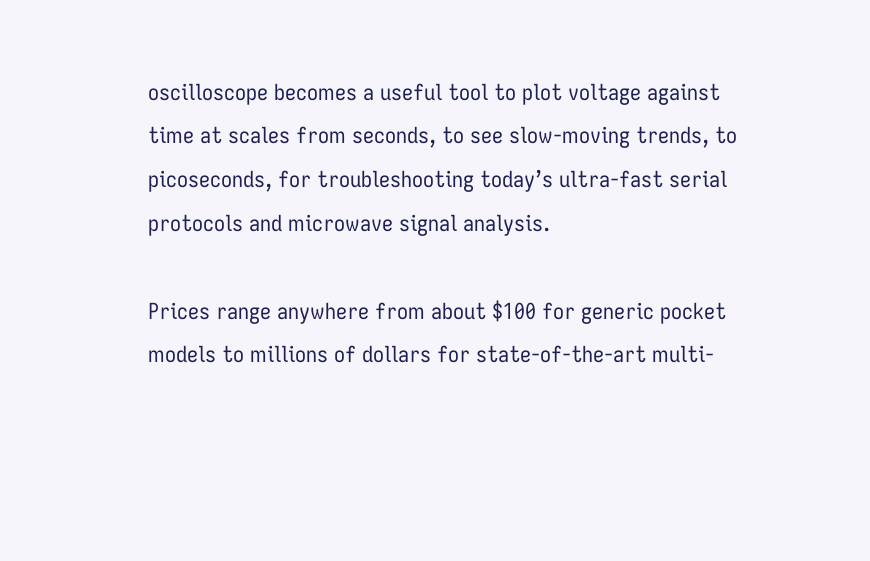oscilloscope becomes a useful tool to plot voltage against time at scales from seconds, to see slow-moving trends, to picoseconds, for troubleshooting today’s ultra-fast serial protocols and microwave signal analysis.

Prices range anywhere from about $100 for generic pocket models to millions of dollars for state-of-the-art multi-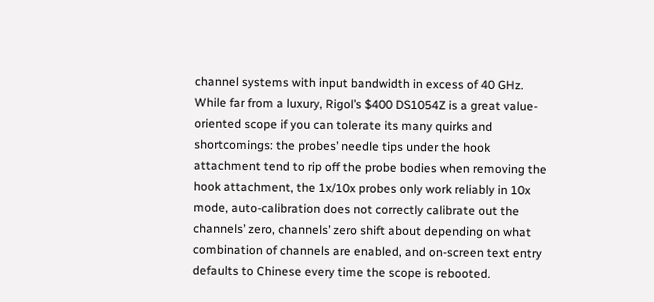channel systems with input bandwidth in excess of 40 GHz. While far from a luxury, Rigol’s $400 DS1054Z is a great value-oriented scope if you can tolerate its many quirks and shortcomings: the probes’ needle tips under the hook attachment tend to rip off the probe bodies when removing the hook attachment, the 1x/10x probes only work reliably in 10x mode, auto-calibration does not correctly calibrate out the channels’ zero, channels’ zero shift about depending on what combination of channels are enabled, and on-screen text entry defaults to Chinese every time the scope is rebooted.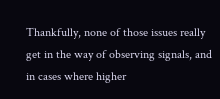Thankfully, none of those issues really get in the way of observing signals, and in cases where higher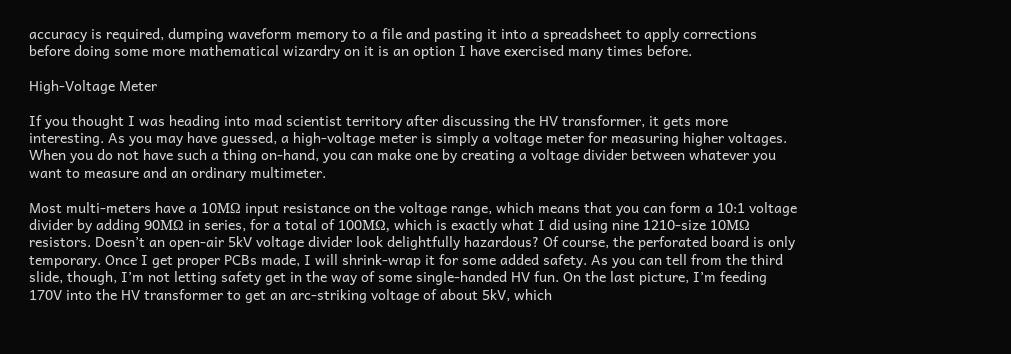accuracy is required, dumping waveform memory to a file and pasting it into a spreadsheet to apply corrections before doing some more mathematical wizardry on it is an option I have exercised many times before.

High-Voltage Meter

If you thought I was heading into mad scientist territory after discussing the HV transformer, it gets more interesting. As you may have guessed, a high-voltage meter is simply a voltage meter for measuring higher voltages. When you do not have such a thing on-hand, you can make one by creating a voltage divider between whatever you want to measure and an ordinary multimeter.

Most multi-meters have a 10MΩ input resistance on the voltage range, which means that you can form a 10:1 voltage divider by adding 90MΩ in series, for a total of 100MΩ, which is exactly what I did using nine 1210-size 10MΩ resistors. Doesn’t an open-air 5kV voltage divider look delightfully hazardous? Of course, the perforated board is only temporary. Once I get proper PCBs made, I will shrink-wrap it for some added safety. As you can tell from the third slide, though, I’m not letting safety get in the way of some single-handed HV fun. On the last picture, I’m feeding 170V into the HV transformer to get an arc-striking voltage of about 5kV, which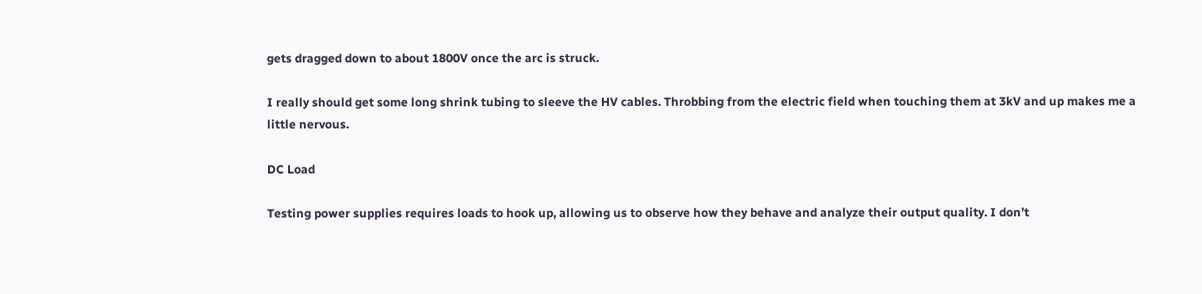gets dragged down to about 1800V once the arc is struck.

I really should get some long shrink tubing to sleeve the HV cables. Throbbing from the electric field when touching them at 3kV and up makes me a little nervous.

DC Load

Testing power supplies requires loads to hook up, allowing us to observe how they behave and analyze their output quality. I don’t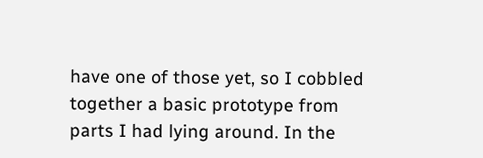have one of those yet, so I cobbled together a basic prototype from parts I had lying around. In the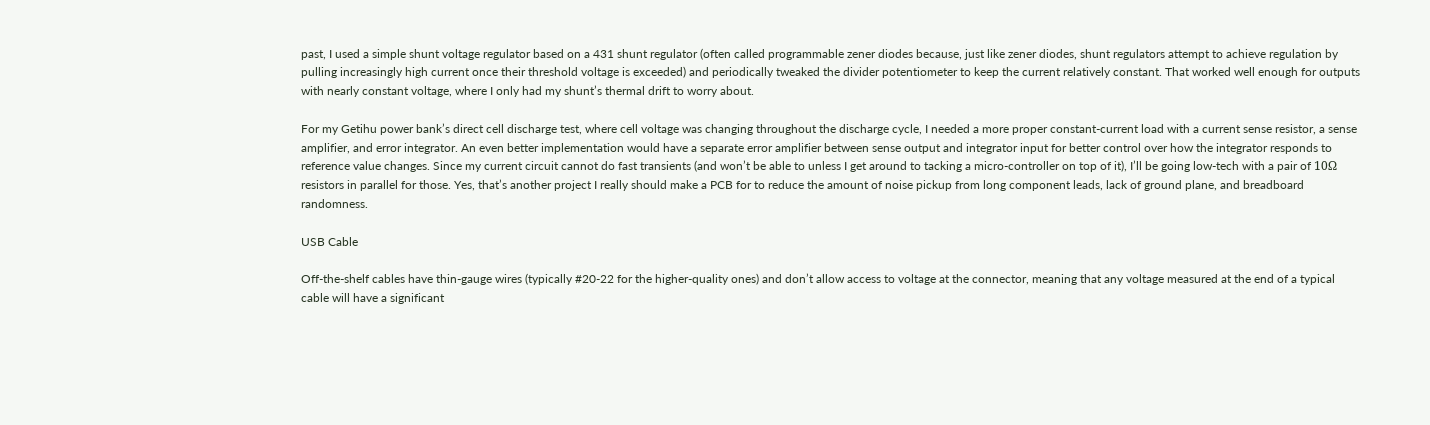past, I used a simple shunt voltage regulator based on a 431 shunt regulator (often called programmable zener diodes because, just like zener diodes, shunt regulators attempt to achieve regulation by pulling increasingly high current once their threshold voltage is exceeded) and periodically tweaked the divider potentiometer to keep the current relatively constant. That worked well enough for outputs with nearly constant voltage, where I only had my shunt’s thermal drift to worry about.

For my Getihu power bank’s direct cell discharge test, where cell voltage was changing throughout the discharge cycle, I needed a more proper constant-current load with a current sense resistor, a sense amplifier, and error integrator. An even better implementation would have a separate error amplifier between sense output and integrator input for better control over how the integrator responds to reference value changes. Since my current circuit cannot do fast transients (and won’t be able to unless I get around to tacking a micro-controller on top of it), I’ll be going low-tech with a pair of 10Ω resistors in parallel for those. Yes, that’s another project I really should make a PCB for to reduce the amount of noise pickup from long component leads, lack of ground plane, and breadboard randomness.

USB Cable

Off-the-shelf cables have thin-gauge wires (typically #20-22 for the higher-quality ones) and don’t allow access to voltage at the connector, meaning that any voltage measured at the end of a typical cable will have a significant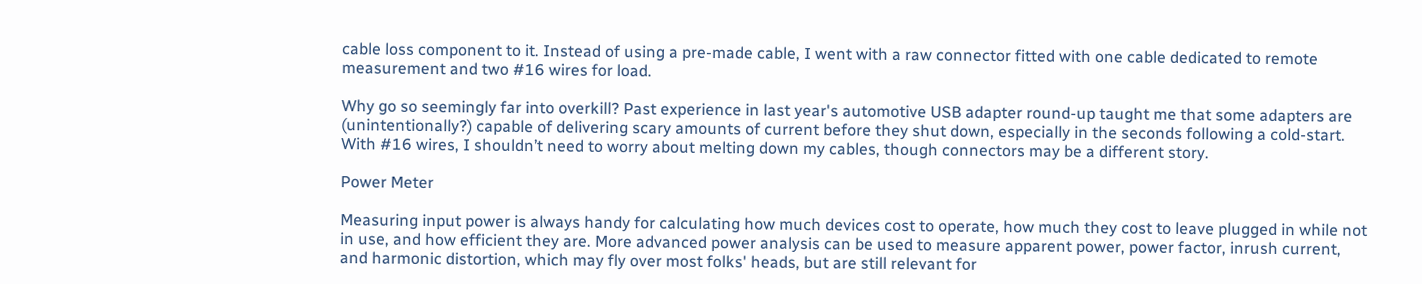cable loss component to it. Instead of using a pre-made cable, I went with a raw connector fitted with one cable dedicated to remote measurement and two #16 wires for load.

Why go so seemingly far into overkill? Past experience in last year's automotive USB adapter round-up taught me that some adapters are (unintentionally?) capable of delivering scary amounts of current before they shut down, especially in the seconds following a cold-start. With #16 wires, I shouldn’t need to worry about melting down my cables, though connectors may be a different story.

Power Meter

Measuring input power is always handy for calculating how much devices cost to operate, how much they cost to leave plugged in while not in use, and how efficient they are. More advanced power analysis can be used to measure apparent power, power factor, inrush current, and harmonic distortion, which may fly over most folks' heads, but are still relevant for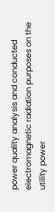power quality analysis and conducted electromagnetic radiation purposes on the utility power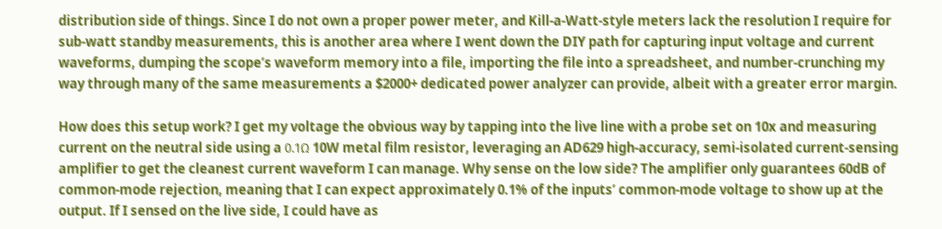distribution side of things. Since I do not own a proper power meter, and Kill-a-Watt-style meters lack the resolution I require for sub-watt standby measurements, this is another area where I went down the DIY path for capturing input voltage and current waveforms, dumping the scope’s waveform memory into a file, importing the file into a spreadsheet, and number-crunching my way through many of the same measurements a $2000+ dedicated power analyzer can provide, albeit with a greater error margin.

How does this setup work? I get my voltage the obvious way by tapping into the live line with a probe set on 10x and measuring current on the neutral side using a 0.1Ω 10W metal film resistor, leveraging an AD629 high-accuracy, semi-isolated current-sensing amplifier to get the cleanest current waveform I can manage. Why sense on the low side? The amplifier only guarantees 60dB of common-mode rejection, meaning that I can expect approximately 0.1% of the inputs’ common-mode voltage to show up at the output. If I sensed on the live side, I could have as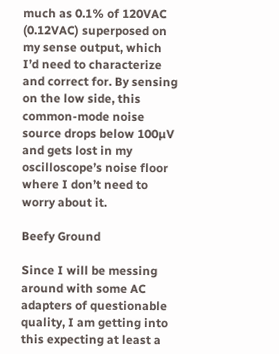much as 0.1% of 120VAC (0.12VAC) superposed on my sense output, which I’d need to characterize and correct for. By sensing on the low side, this common-mode noise source drops below 100µV and gets lost in my oscilloscope’s noise floor where I don’t need to worry about it.

Beefy Ground

Since I will be messing around with some AC adapters of questionable quality, I am getting into this expecting at least a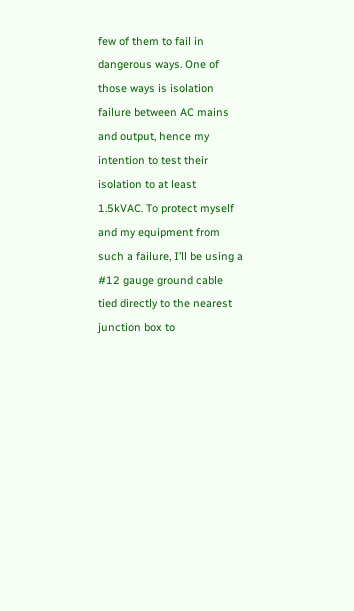few of them to fail in dangerous ways. One of those ways is isolation failure between AC mains and output, hence my intention to test their isolation to at least 1.5kVAC. To protect myself and my equipment from such a failure, I’ll be using a #12 gauge ground cable tied directly to the nearest junction box to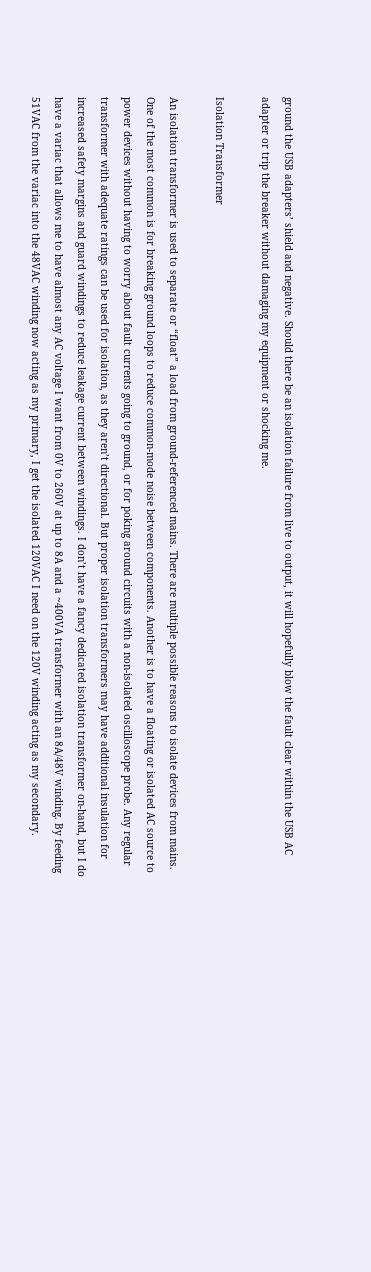ground the USB adapters’ shield and negative. Should there be an isolation failure from live to output, it will hopefully blow the fault clear within the USB AC adapter or trip the breaker without damaging my equipment or shocking me.

Isolation Transformer

An isolation transformer is used to separate or “float” a load from ground-referenced mains. There are multiple possible reasons to isolate devices from mains. One of the most common is for breaking ground loops to reduce common-mode noise between components. Another is to have a floating or isolated AC source to power devices without having to worry about fault currents going to ground, or for poking around circuits with a non-isolated oscilloscope probe. Any regular transformer with adequate ratings can be used for isolation, as they aren’t directional. But proper isolation transformers may have additional insulation for increased safety margins and guard windings to reduce leakage current between windings. I don’t have a fancy dedicated isolation transformer on-hand, but I do have a variac that allows me to have almost any AC voltage I want from 0V to 260V at up to 8A and a ~400VA transformer with an 8A/48V winding. By feeding 51VAC from the variac into the 48VAC winding now acting as my primary, I get the isolated 120VAC I need on the 120V winding acting as my secondary.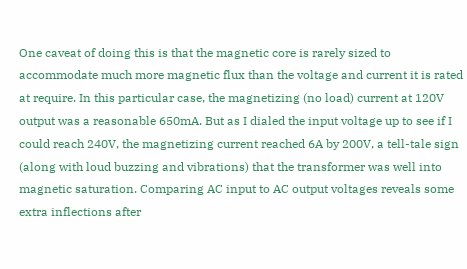One caveat of doing this is that the magnetic core is rarely sized to accommodate much more magnetic flux than the voltage and current it is rated at require. In this particular case, the magnetizing (no load) current at 120V output was a reasonable 650mA. But as I dialed the input voltage up to see if I could reach 240V, the magnetizing current reached 6A by 200V, a tell-tale sign (along with loud buzzing and vibrations) that the transformer was well into magnetic saturation. Comparing AC input to AC output voltages reveals some extra inflections after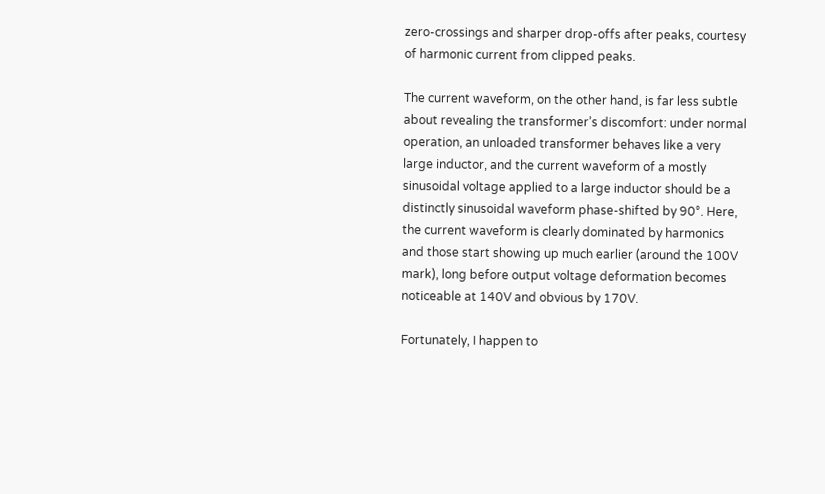zero-crossings and sharper drop-offs after peaks, courtesy of harmonic current from clipped peaks.

The current waveform, on the other hand, is far less subtle about revealing the transformer’s discomfort: under normal operation, an unloaded transformer behaves like a very large inductor, and the current waveform of a mostly sinusoidal voltage applied to a large inductor should be a distinctly sinusoidal waveform phase-shifted by 90°. Here, the current waveform is clearly dominated by harmonics and those start showing up much earlier (around the 100V mark), long before output voltage deformation becomes noticeable at 140V and obvious by 170V.

Fortunately, I happen to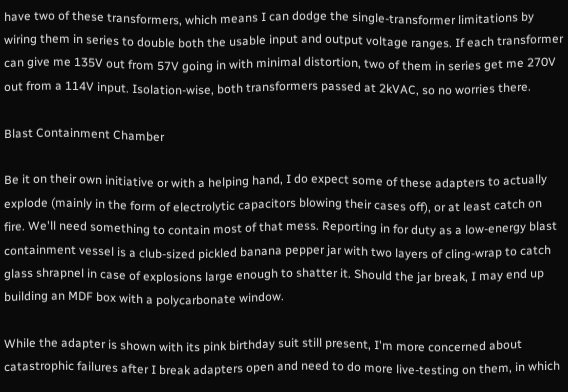have two of these transformers, which means I can dodge the single-transformer limitations by wiring them in series to double both the usable input and output voltage ranges. If each transformer can give me 135V out from 57V going in with minimal distortion, two of them in series get me 270V out from a 114V input. Isolation-wise, both transformers passed at 2kVAC, so no worries there.

Blast Containment Chamber

Be it on their own initiative or with a helping hand, I do expect some of these adapters to actually explode (mainly in the form of electrolytic capacitors blowing their cases off), or at least catch on fire. We'll need something to contain most of that mess. Reporting in for duty as a low-energy blast containment vessel is a club-sized pickled banana pepper jar with two layers of cling-wrap to catch glass shrapnel in case of explosions large enough to shatter it. Should the jar break, I may end up building an MDF box with a polycarbonate window.

While the adapter is shown with its pink birthday suit still present, I'm more concerned about catastrophic failures after I break adapters open and need to do more live-testing on them, in which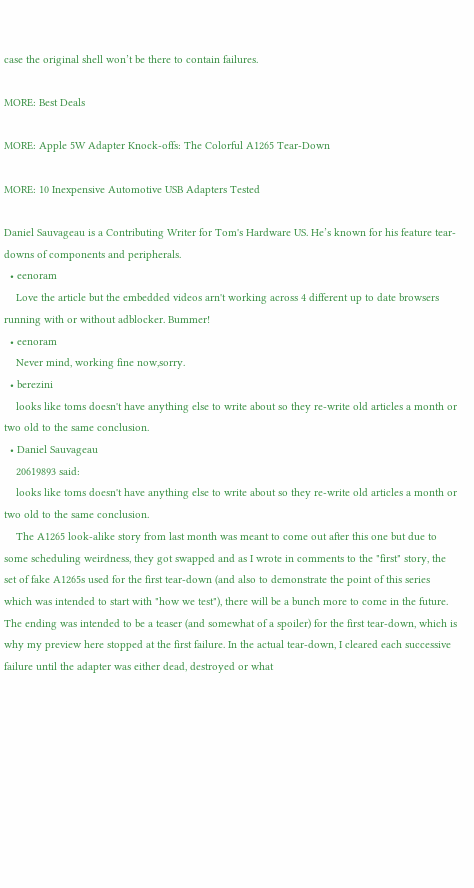case the original shell won’t be there to contain failures.

MORE: Best Deals

MORE: Apple 5W Adapter Knock-offs: The Colorful A1265 Tear-Down

MORE: 10 Inexpensive Automotive USB Adapters Tested

Daniel Sauvageau is a Contributing Writer for Tom's Hardware US. He’s known for his feature tear-downs of components and peripherals.
  • eenoram
    Love the article but the embedded videos arn't working across 4 different up to date browsers running with or without adblocker. Bummer!
  • eenoram
    Never mind, working fine now,sorry.
  • berezini
    looks like toms doesn't have anything else to write about so they re-write old articles a month or two old to the same conclusion.
  • Daniel Sauvageau
    20619893 said:
    looks like toms doesn't have anything else to write about so they re-write old articles a month or two old to the same conclusion.
    The A1265 look-alike story from last month was meant to come out after this one but due to some scheduling weirdness, they got swapped and as I wrote in comments to the "first" story, the set of fake A1265s used for the first tear-down (and also to demonstrate the point of this series which was intended to start with "how we test"), there will be a bunch more to come in the future. The ending was intended to be a teaser (and somewhat of a spoiler) for the first tear-down, which is why my preview here stopped at the first failure. In the actual tear-down, I cleared each successive failure until the adapter was either dead, destroyed or what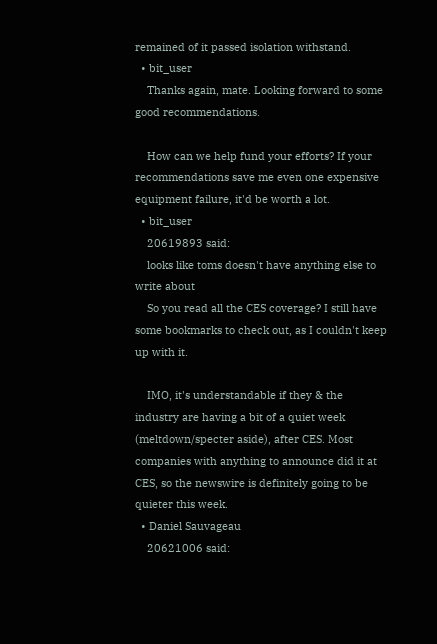remained of it passed isolation withstand.
  • bit_user
    Thanks again, mate. Looking forward to some good recommendations.

    How can we help fund your efforts? If your recommendations save me even one expensive equipment failure, it'd be worth a lot.
  • bit_user
    20619893 said:
    looks like toms doesn't have anything else to write about
    So you read all the CES coverage? I still have some bookmarks to check out, as I couldn't keep up with it.

    IMO, it's understandable if they & the industry are having a bit of a quiet week (meltdown/specter aside), after CES. Most companies with anything to announce did it at CES, so the newswire is definitely going to be quieter this week.
  • Daniel Sauvageau
    20621006 said: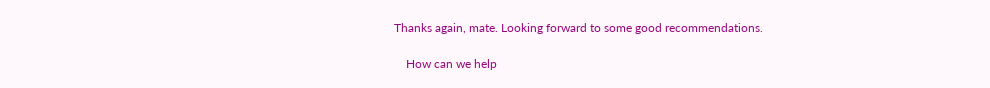Thanks again, mate. Looking forward to some good recommendations.

    How can we help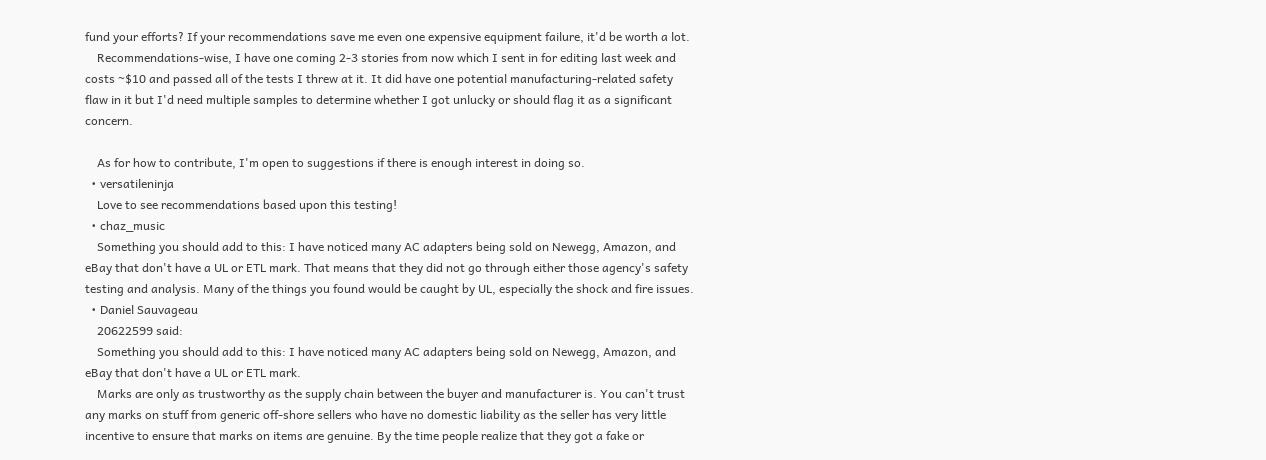fund your efforts? If your recommendations save me even one expensive equipment failure, it'd be worth a lot.
    Recommendations-wise, I have one coming 2-3 stories from now which I sent in for editing last week and costs ~$10 and passed all of the tests I threw at it. It did have one potential manufacturing-related safety flaw in it but I'd need multiple samples to determine whether I got unlucky or should flag it as a significant concern.

    As for how to contribute, I'm open to suggestions if there is enough interest in doing so.
  • versatileninja
    Love to see recommendations based upon this testing!
  • chaz_music
    Something you should add to this: I have noticed many AC adapters being sold on Newegg, Amazon, and eBay that don't have a UL or ETL mark. That means that they did not go through either those agency's safety testing and analysis. Many of the things you found would be caught by UL, especially the shock and fire issues.
  • Daniel Sauvageau
    20622599 said:
    Something you should add to this: I have noticed many AC adapters being sold on Newegg, Amazon, and eBay that don't have a UL or ETL mark.
    Marks are only as trustworthy as the supply chain between the buyer and manufacturer is. You can't trust any marks on stuff from generic off-shore sellers who have no domestic liability as the seller has very little incentive to ensure that marks on items are genuine. By the time people realize that they got a fake or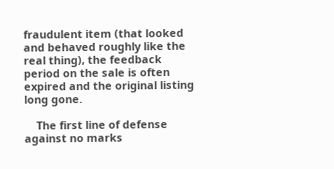fraudulent item (that looked and behaved roughly like the real thing), the feedback period on the sale is often expired and the original listing long gone.

    The first line of defense against no marks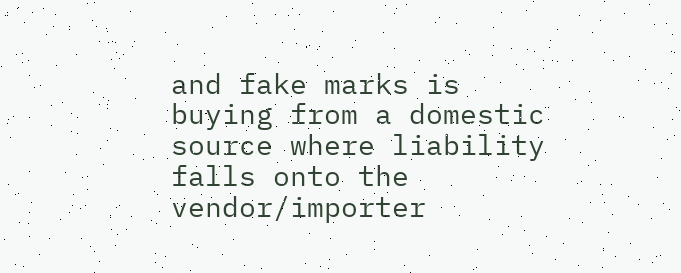and fake marks is buying from a domestic source where liability falls onto the vendor/importer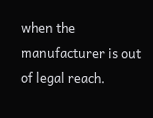when the manufacturer is out of legal reach.